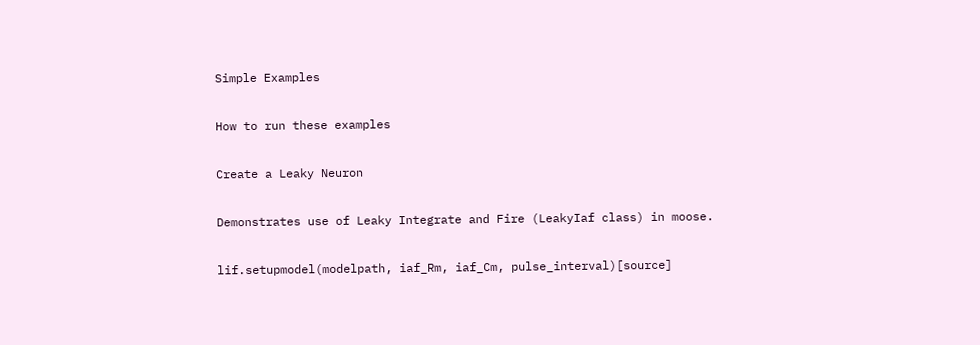Simple Examples

How to run these examples

Create a Leaky Neuron

Demonstrates use of Leaky Integrate and Fire (LeakyIaf class) in moose.

lif.setupmodel(modelpath, iaf_Rm, iaf_Cm, pulse_interval)[source]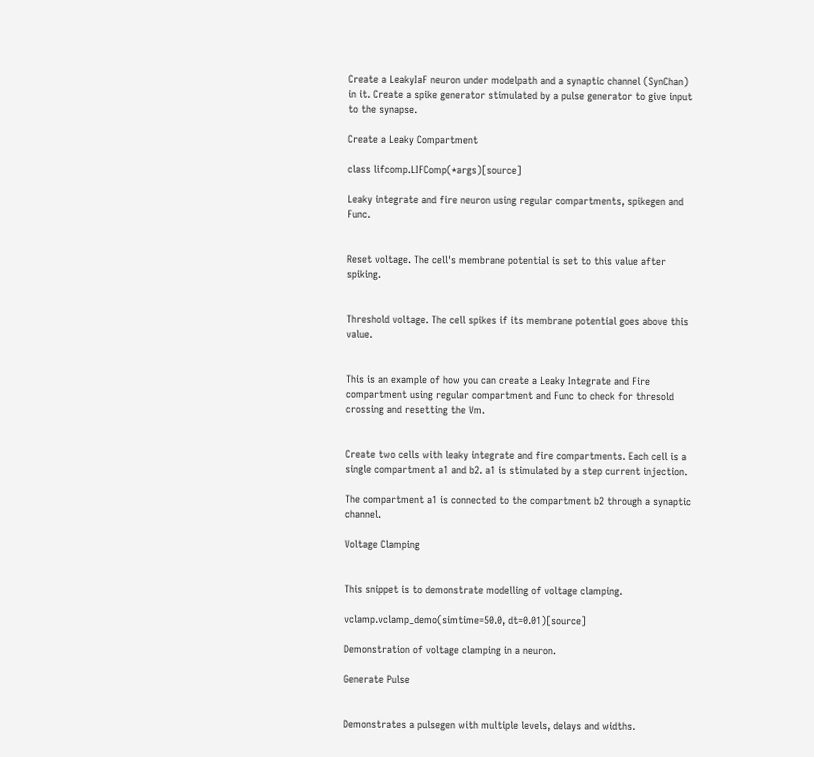Create a LeakyIaF neuron under modelpath and a synaptic channel (SynChan) in it. Create a spike generator stimulated by a pulse generator to give input to the synapse.

Create a Leaky Compartment

class lifcomp.LIFComp(*args)[source]

Leaky integrate and fire neuron using regular compartments, spikegen and Func.


Reset voltage. The cell's membrane potential is set to this value after spiking.


Threshold voltage. The cell spikes if its membrane potential goes above this value.


This is an example of how you can create a Leaky Integrate and Fire compartment using regular compartment and Func to check for thresold crossing and resetting the Vm.


Create two cells with leaky integrate and fire compartments. Each cell is a single compartment a1 and b2. a1 is stimulated by a step current injection.

The compartment a1 is connected to the compartment b2 through a synaptic channel.

Voltage Clamping


This snippet is to demonstrate modelling of voltage clamping.

vclamp.vclamp_demo(simtime=50.0, dt=0.01)[source]

Demonstration of voltage clamping in a neuron.

Generate Pulse


Demonstrates a pulsegen with multiple levels, delays and widths.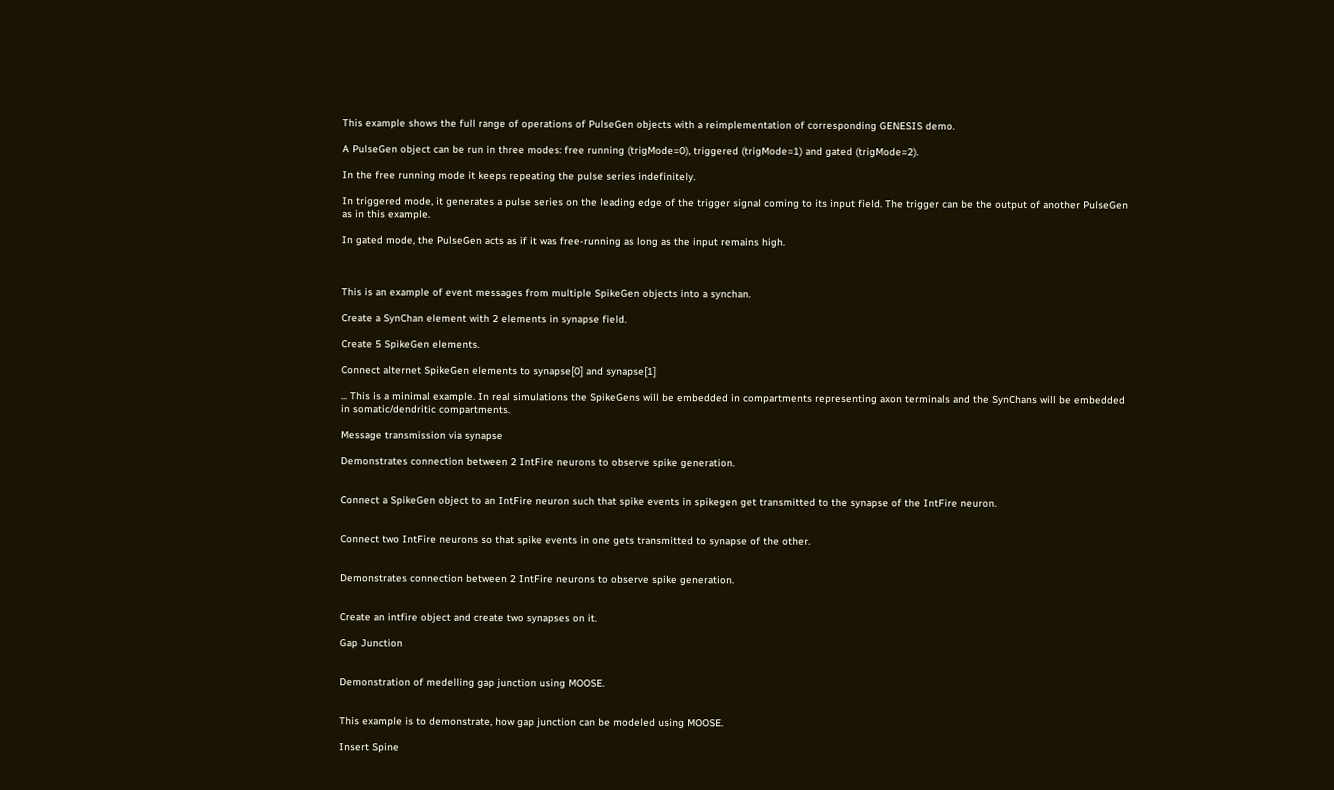This example shows the full range of operations of PulseGen objects with a reimplementation of corresponding GENESIS demo.

A PulseGen object can be run in three modes: free running (trigMode=0), triggered (trigMode=1) and gated (trigMode=2).

In the free running mode it keeps repeating the pulse series indefinitely.

In triggered mode, it generates a pulse series on the leading edge of the trigger signal coming to its input field. The trigger can be the output of another PulseGen as in this example.

In gated mode, the PulseGen acts as if it was free-running as long as the input remains high.



This is an example of event messages from multiple SpikeGen objects into a synchan.

Create a SynChan element with 2 elements in synapse field.

Create 5 SpikeGen elements.

Connect alternet SpikeGen elements to synapse[0] and synapse[1]

... This is a minimal example. In real simulations the SpikeGens will be embedded in compartments representing axon terminals and the SynChans will be embedded in somatic/dendritic compartments.

Message transmission via synapse

Demonstrates connection between 2 IntFire neurons to observe spike generation.


Connect a SpikeGen object to an IntFire neuron such that spike events in spikegen get transmitted to the synapse of the IntFire neuron.


Connect two IntFire neurons so that spike events in one gets transmitted to synapse of the other.


Demonstrates connection between 2 IntFire neurons to observe spike generation.


Create an intfire object and create two synapses on it.

Gap Junction


Demonstration of medelling gap junction using MOOSE.


This example is to demonstrate, how gap junction can be modeled using MOOSE.

Insert Spine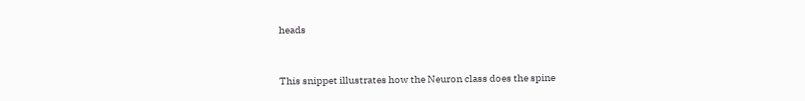heads


This snippet illustrates how the Neuron class does the spine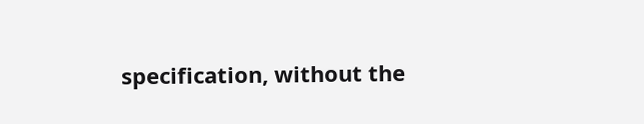specification, without the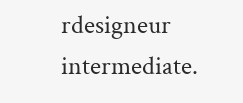rdesigneur intermediate.